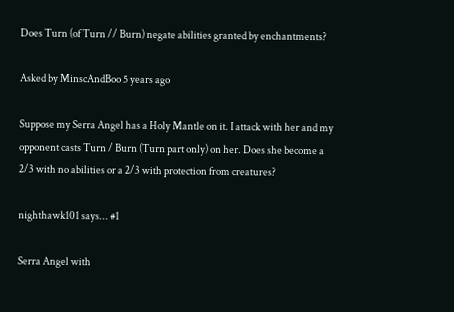Does Turn (of Turn // Burn) negate abilities granted by enchantments?

Asked by MinscAndBoo 5 years ago

Suppose my Serra Angel has a Holy Mantle on it. I attack with her and my opponent casts Turn / Burn (Turn part only) on her. Does she become a 2/3 with no abilities or a 2/3 with protection from creatures?

nighthawk101 says... #1

Serra Angel with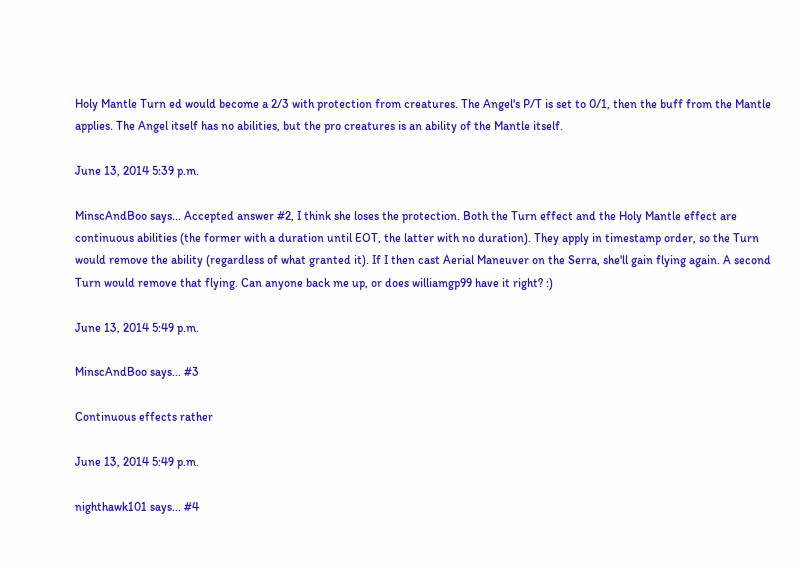Holy Mantle Turn ed would become a 2/3 with protection from creatures. The Angel's P/T is set to 0/1, then the buff from the Mantle applies. The Angel itself has no abilities, but the pro creatures is an ability of the Mantle itself.

June 13, 2014 5:39 p.m.

MinscAndBoo says... Accepted answer #2, I think she loses the protection. Both the Turn effect and the Holy Mantle effect are continuous abilities (the former with a duration until EOT, the latter with no duration). They apply in timestamp order, so the Turn would remove the ability (regardless of what granted it). If I then cast Aerial Maneuver on the Serra, she'll gain flying again. A second Turn would remove that flying. Can anyone back me up, or does williamgp99 have it right? :)

June 13, 2014 5:49 p.m.

MinscAndBoo says... #3

Continuous effects rather

June 13, 2014 5:49 p.m.

nighthawk101 says... #4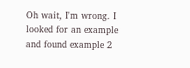Oh wait, I'm wrong. I looked for an example and found example 2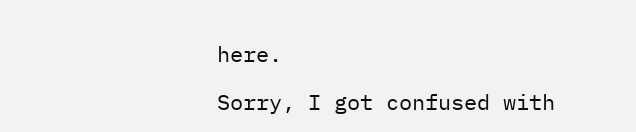here.

Sorry, I got confused with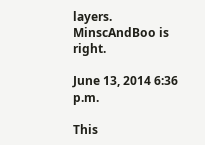layers. MinscAndBoo is right.

June 13, 2014 6:36 p.m.

This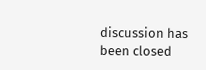discussion has been closed